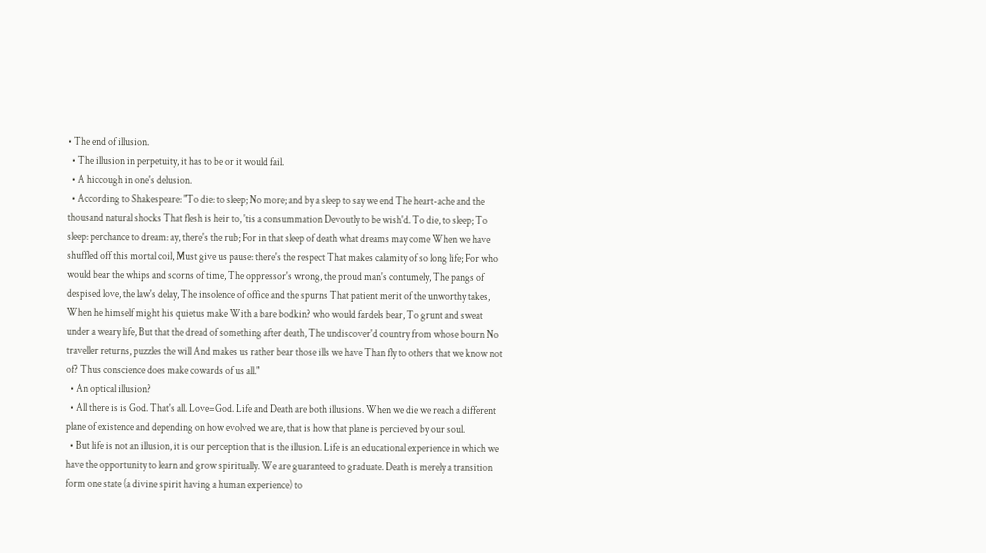• The end of illusion.
  • The illusion in perpetuity, it has to be or it would fail.
  • A hiccough in one's delusion.
  • According to Shakespeare: "To die: to sleep; No more; and by a sleep to say we end The heart-ache and the thousand natural shocks That flesh is heir to, 'tis a consummation Devoutly to be wish'd. To die, to sleep; To sleep: perchance to dream: ay, there's the rub; For in that sleep of death what dreams may come When we have shuffled off this mortal coil, Must give us pause: there's the respect That makes calamity of so long life; For who would bear the whips and scorns of time, The oppressor's wrong, the proud man's contumely, The pangs of despised love, the law's delay, The insolence of office and the spurns That patient merit of the unworthy takes, When he himself might his quietus make With a bare bodkin? who would fardels bear, To grunt and sweat under a weary life, But that the dread of something after death, The undiscover'd country from whose bourn No traveller returns, puzzles the will And makes us rather bear those ills we have Than fly to others that we know not of? Thus conscience does make cowards of us all."
  • An optical illusion?
  • All there is is God. That's all. Love=God. Life and Death are both illusions. When we die we reach a different plane of existence and depending on how evolved we are, that is how that plane is percieved by our soul.
  • But life is not an illusion, it is our perception that is the illusion. Life is an educational experience in which we have the opportunity to learn and grow spiritually. We are guaranteed to graduate. Death is merely a transition form one state (a divine spirit having a human experience) to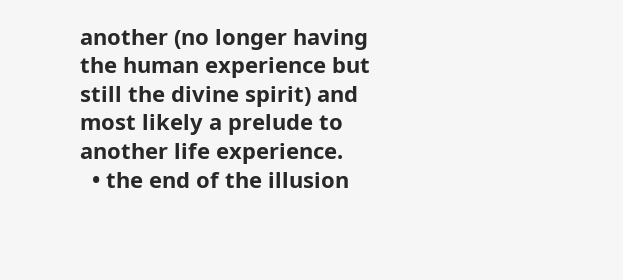another (no longer having the human experience but still the divine spirit) and most likely a prelude to another life experience.
  • the end of the illusion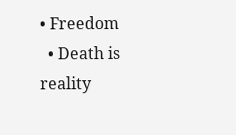• Freedom
  • Death is reality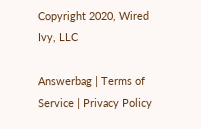Copyright 2020, Wired Ivy, LLC

Answerbag | Terms of Service | Privacy Policy